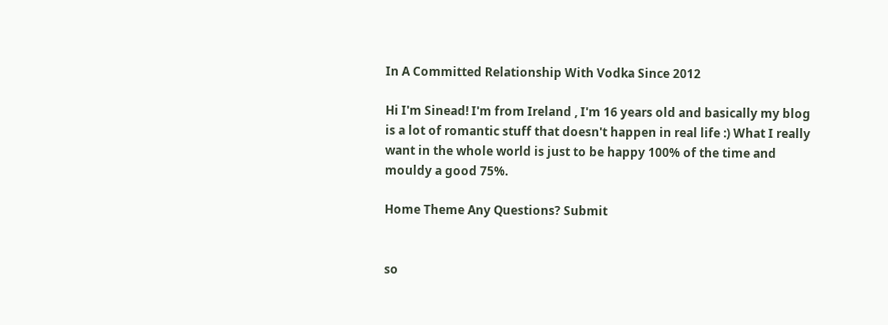In A Committed Relationship With Vodka Since 2012

Hi I'm Sinead! I'm from Ireland , I'm 16 years old and basically my blog is a lot of romantic stuff that doesn't happen in real life :) What I really want in the whole world is just to be happy 100% of the time and mouldy a good 75%.

Home Theme Any Questions? Submit


so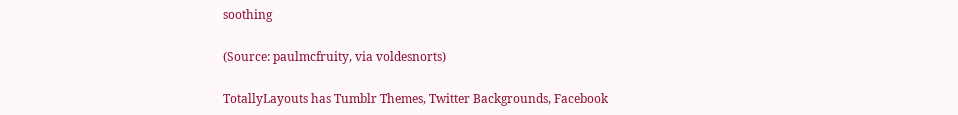soothing

(Source: paulmcfruity, via voldesnorts)

TotallyLayouts has Tumblr Themes, Twitter Backgrounds, Facebook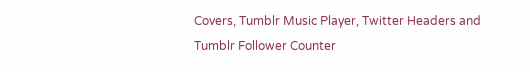Covers, Tumblr Music Player, Twitter Headers and Tumblr Follower Counter